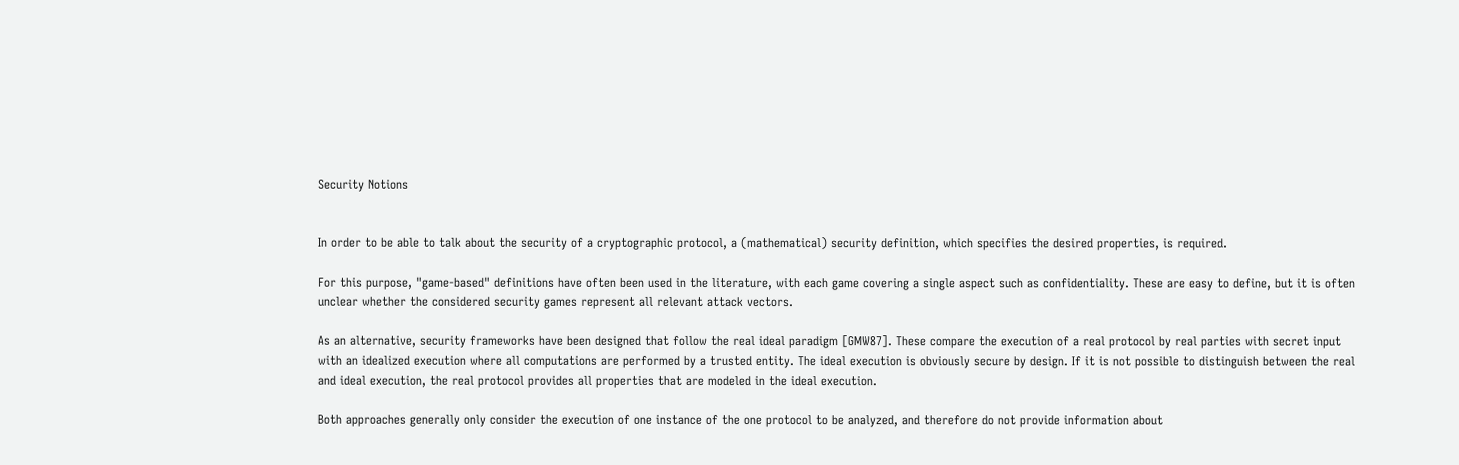Security Notions


In order to be able to talk about the security of a cryptographic protocol, a (mathematical) security definition, which specifies the desired properties, is required.

For this purpose, "game-based" definitions have often been used in the literature, with each game covering a single aspect such as confidentiality. These are easy to define, but it is often unclear whether the considered security games represent all relevant attack vectors.

As an alternative, security frameworks have been designed that follow the real ideal paradigm [GMW87]. These compare the execution of a real protocol by real parties with secret input with an idealized execution where all computations are performed by a trusted entity. The ideal execution is obviously secure by design. If it is not possible to distinguish between the real and ideal execution, the real protocol provides all properties that are modeled in the ideal execution.

Both approaches generally only consider the execution of one instance of the one protocol to be analyzed, and therefore do not provide information about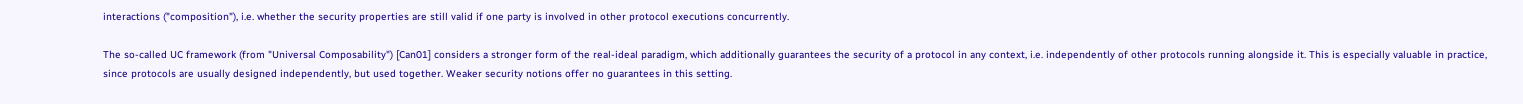interactions ("composition"), i.e. whether the security properties are still valid if one party is involved in other protocol executions concurrently.

The so-called UC framework (from "Universal Composability") [Can01] considers a stronger form of the real-ideal paradigm, which additionally guarantees the security of a protocol in any context, i.e. independently of other protocols running alongside it. This is especially valuable in practice, since protocols are usually designed independently, but used together. Weaker security notions offer no guarantees in this setting.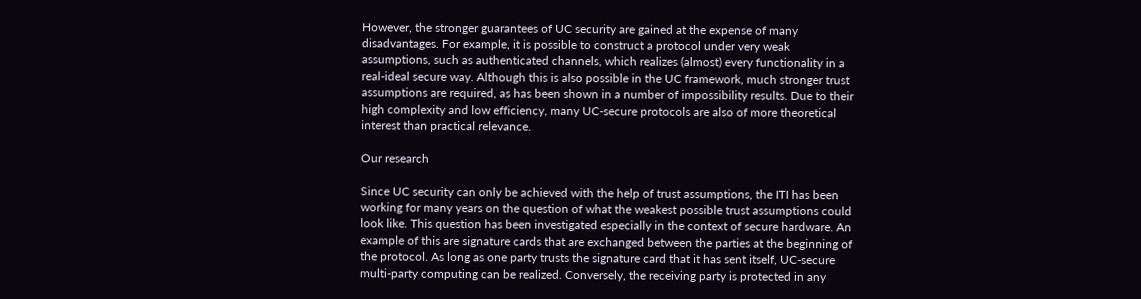However, the stronger guarantees of UC security are gained at the expense of many disadvantages. For example, it is possible to construct a protocol under very weak assumptions, such as authenticated channels, which realizes (almost) every functionality in a real-ideal secure way. Although this is also possible in the UC framework, much stronger trust assumptions are required, as has been shown in a number of impossibility results. Due to their high complexity and low efficiency, many UC-secure protocols are also of more theoretical interest than practical relevance.

Our research

Since UC security can only be achieved with the help of trust assumptions, the ITI has been working for many years on the question of what the weakest possible trust assumptions could look like. This question has been investigated especially in the context of secure hardware. An example of this are signature cards that are exchanged between the parties at the beginning of the protocol. As long as one party trusts the signature card that it has sent itself, UC-secure multi-party computing can be realized. Conversely, the receiving party is protected in any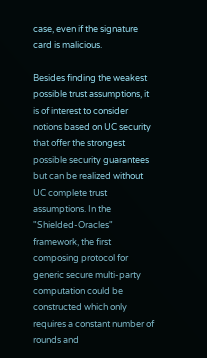case, even if the signature card is malicious.

Besides finding the weakest possible trust assumptions, it is of interest to consider notions based on UC security that offer the strongest possible security guarantees but can be realized without UC complete trust assumptions. In the "Shielded-Oracles" framework, the first composing protocol for generic secure multi-party computation could be constructed which only requires a constant number of rounds and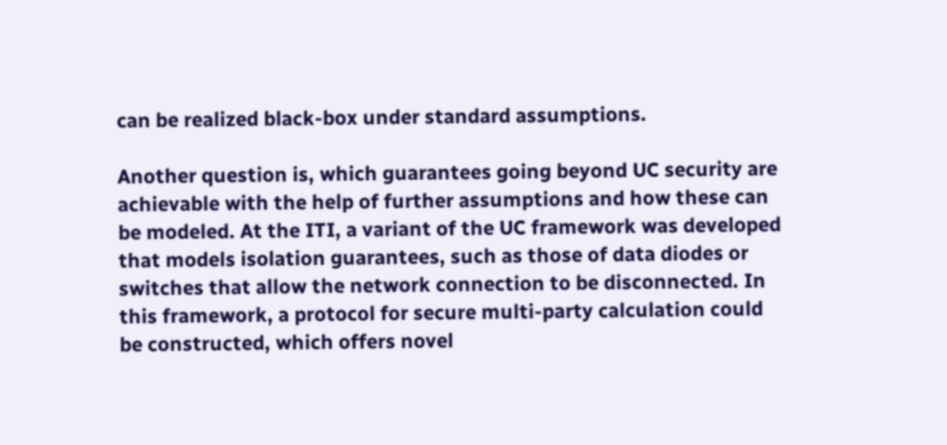can be realized black-box under standard assumptions.

Another question is, which guarantees going beyond UC security are achievable with the help of further assumptions and how these can be modeled. At the ITI, a variant of the UC framework was developed that models isolation guarantees, such as those of data diodes or switches that allow the network connection to be disconnected. In this framework, a protocol for secure multi-party calculation could be constructed, which offers novel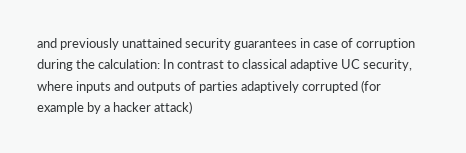and previously unattained security guarantees in case of corruption during the calculation: In contrast to classical adaptive UC security, where inputs and outputs of parties adaptively corrupted (for example by a hacker attack)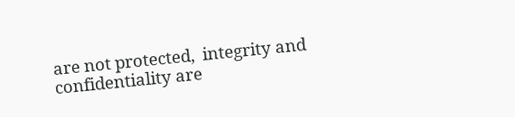are not protected,  integrity and confidentiality are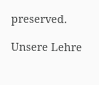preserved.

Unsere Lehre